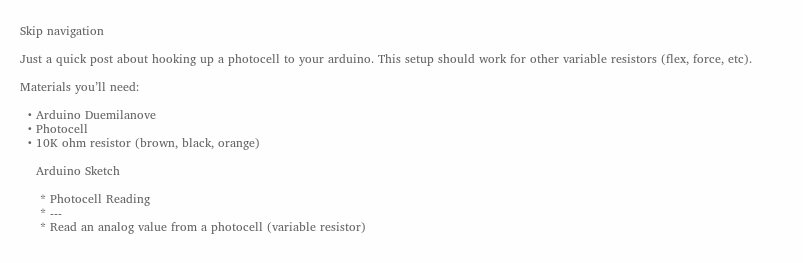Skip navigation

Just a quick post about hooking up a photocell to your arduino. This setup should work for other variable resistors (flex, force, etc).

Materials you’ll need:

  • Arduino Duemilanove
  • Photocell
  • 10K ohm resistor (brown, black, orange)

    Arduino Sketch

     * Photocell Reading
     * ---
     * Read an analog value from a photocell (variable resistor)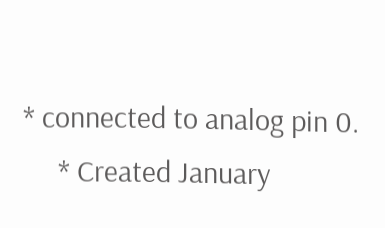* connected to analog pin 0.
     * Created January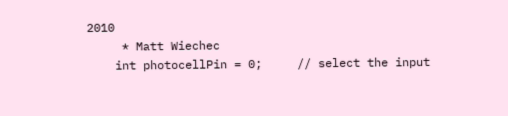2010
     * Matt Wiechec
    int photocellPin = 0;     // select the input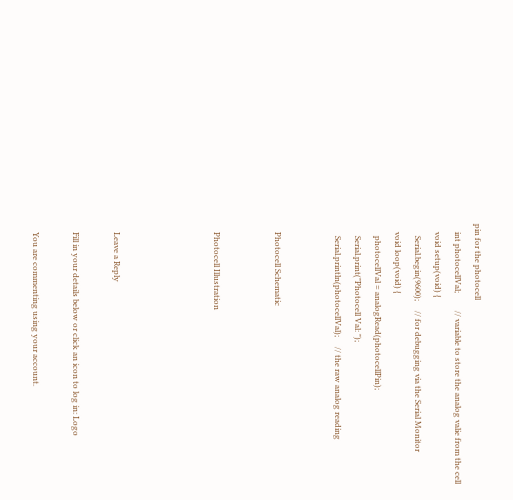pin for the photocell
    int photocellVal;         // variable to store the analog valie from the cell
    void setup(void) {
      Serial.begin(9600);     // for debugging via the Serial Monitor
    void loop(void) {
      photocellVal = analogRead(photocellPin);
      Serial.print("Photocell Val: ");
      Serial.println(photocellVal);     // the raw analog reading


    Photocell Schematic


    Photocell Illustration




    Leave a Reply

    Fill in your details below or click an icon to log in: Logo

    You are commenting using your account.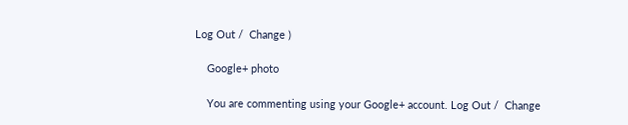Log Out /  Change )

    Google+ photo

    You are commenting using your Google+ account. Log Out /  Change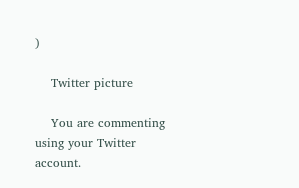)

    Twitter picture

    You are commenting using your Twitter account.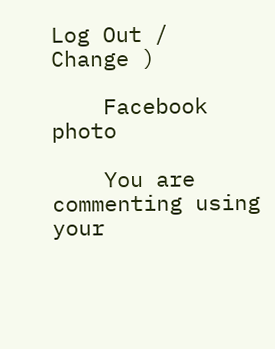Log Out /  Change )

    Facebook photo

    You are commenting using your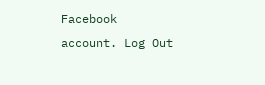Facebook account. Log Out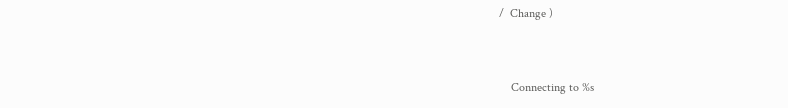/  Change )


    Connecting to %s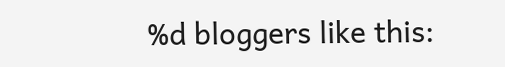%d bloggers like this: